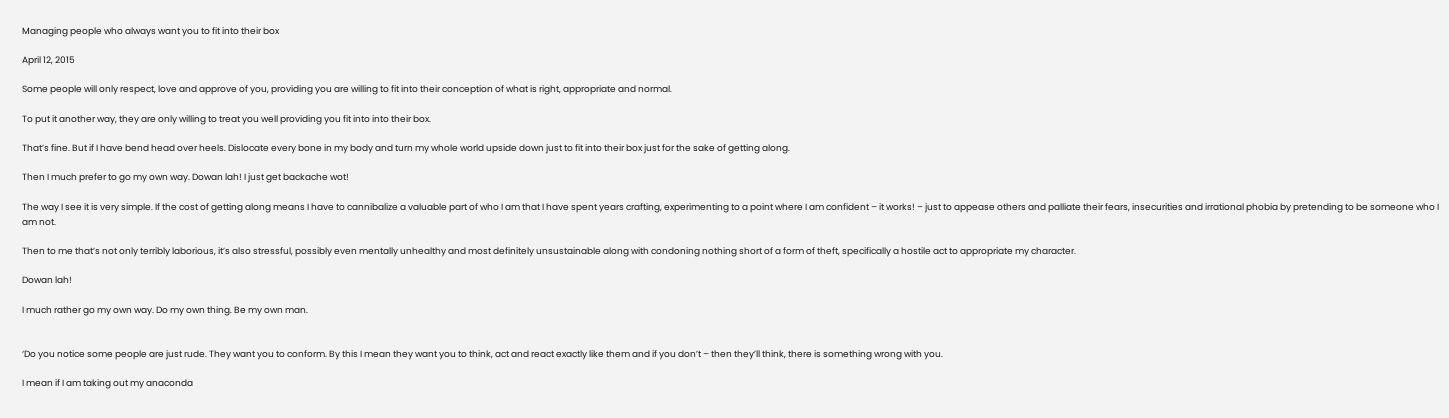Managing people who always want you to fit into their box

April 12, 2015

Some people will only respect, love and approve of you, providing you are willing to fit into their conception of what is right, appropriate and normal.

To put it another way, they are only willing to treat you well providing you fit into into their box.

That’s fine. But if I have bend head over heels. Dislocate every bone in my body and turn my whole world upside down just to fit into their box just for the sake of getting along.

Then I much prefer to go my own way. Dowan lah! I just get backache wot!

The way I see it is very simple. If the cost of getting along means I have to cannibalize a valuable part of who I am that I have spent years crafting, experimenting to a point where I am confident – it works! – just to appease others and palliate their fears, insecurities and irrational phobia by pretending to be someone who I am not.

Then to me that’s not only terribly laborious, it’s also stressful, possibly even mentally unhealthy and most definitely unsustainable along with condoning nothing short of a form of theft, specifically a hostile act to appropriate my character.

Dowan lah!

I much rather go my own way. Do my own thing. Be my own man.


‘Do you notice some people are just rude. They want you to conform. By this I mean they want you to think, act and react exactly like them and if you don’t – then they’ll think, there is something wrong with you.

I mean if I am taking out my anaconda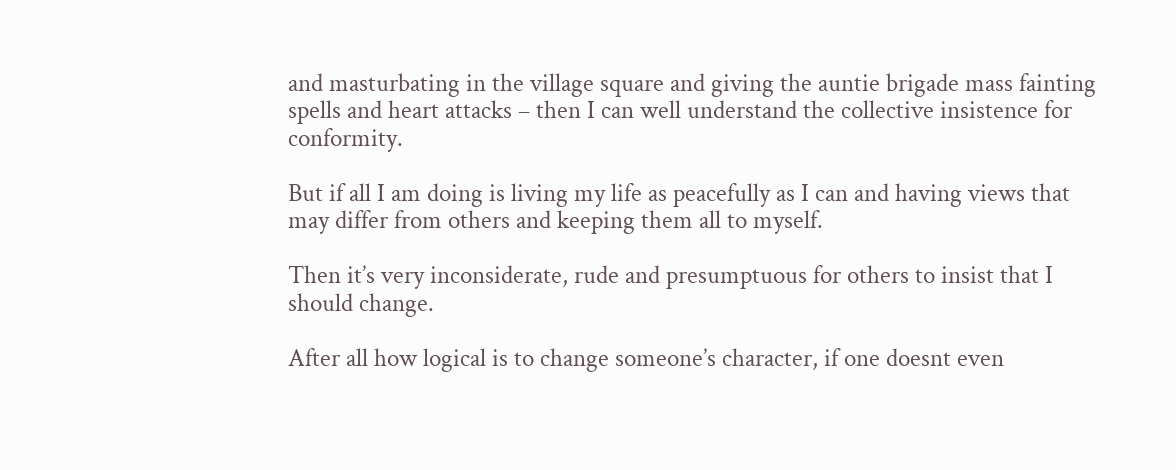and masturbating in the village square and giving the auntie brigade mass fainting spells and heart attacks – then I can well understand the collective insistence for conformity.

But if all I am doing is living my life as peacefully as I can and having views that may differ from others and keeping them all to myself.

Then it’s very inconsiderate, rude and presumptuous for others to insist that I should change.

After all how logical is to change someone’s character, if one doesnt even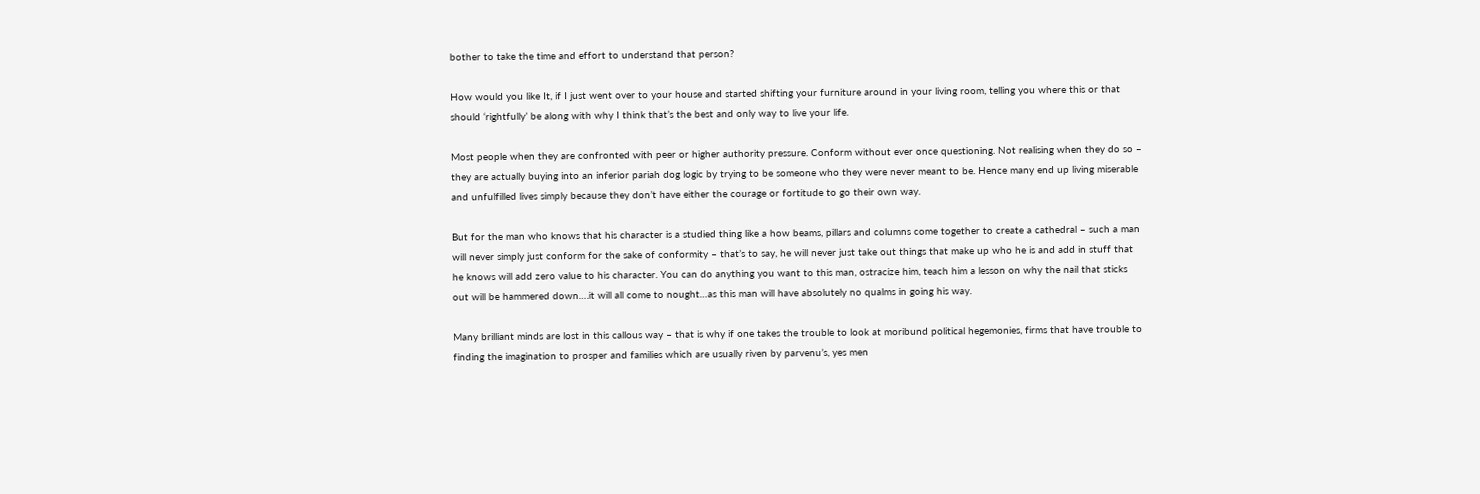bother to take the time and effort to understand that person?

How would you like It, if I just went over to your house and started shifting your furniture around in your living room, telling you where this or that should ‘rightfully’ be along with why I think that’s the best and only way to live your life.

Most people when they are confronted with peer or higher authority pressure. Conform without ever once questioning. Not realising when they do so – they are actually buying into an inferior pariah dog logic by trying to be someone who they were never meant to be. Hence many end up living miserable and unfulfilled lives simply because they don’t have either the courage or fortitude to go their own way.

But for the man who knows that his character is a studied thing like a how beams, pillars and columns come together to create a cathedral – such a man will never simply just conform for the sake of conformity – that’s to say, he will never just take out things that make up who he is and add in stuff that he knows will add zero value to his character. You can do anything you want to this man, ostracize him, teach him a lesson on why the nail that sticks out will be hammered down….it will all come to nought…as this man will have absolutely no qualms in going his way.

Many brilliant minds are lost in this callous way – that is why if one takes the trouble to look at moribund political hegemonies, firms that have trouble to finding the imagination to prosper and families which are usually riven by parvenu’s, yes men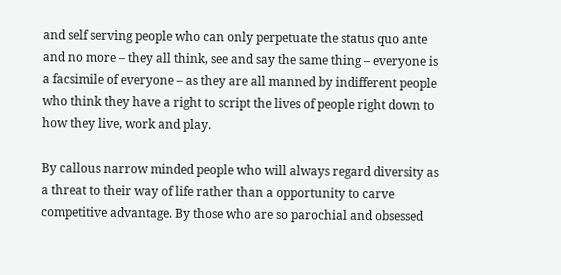and self serving people who can only perpetuate the status quo ante and no more – they all think, see and say the same thing – everyone is a facsimile of everyone – as they are all manned by indifferent people who think they have a right to script the lives of people right down to how they live, work and play.

By callous narrow minded people who will always regard diversity as a threat to their way of life rather than a opportunity to carve competitive advantage. By those who are so parochial and obsessed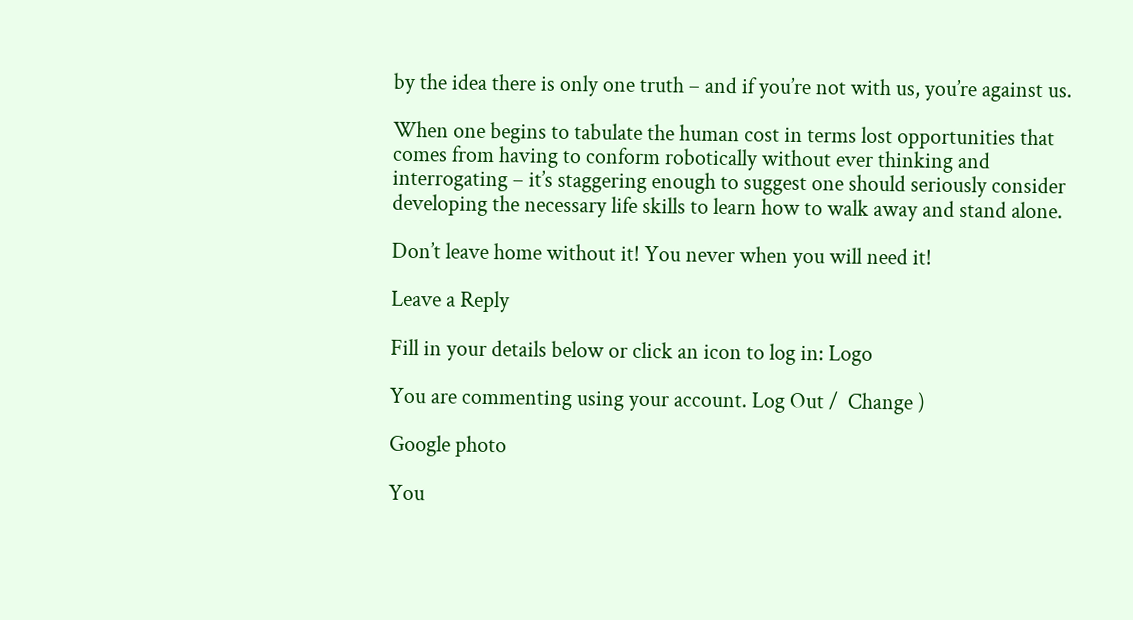by the idea there is only one truth – and if you’re not with us, you’re against us.

When one begins to tabulate the human cost in terms lost opportunities that comes from having to conform robotically without ever thinking and interrogating – it’s staggering enough to suggest one should seriously consider developing the necessary life skills to learn how to walk away and stand alone.

Don’t leave home without it! You never when you will need it!

Leave a Reply

Fill in your details below or click an icon to log in: Logo

You are commenting using your account. Log Out /  Change )

Google photo

You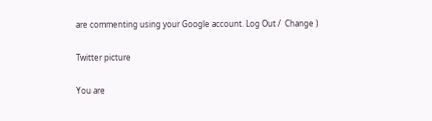are commenting using your Google account. Log Out /  Change )

Twitter picture

You are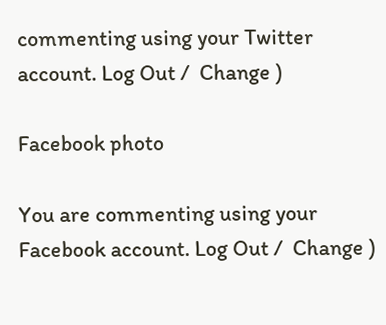commenting using your Twitter account. Log Out /  Change )

Facebook photo

You are commenting using your Facebook account. Log Out /  Change )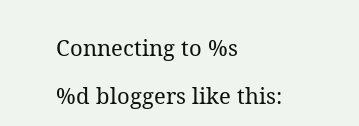Connecting to %s

%d bloggers like this: